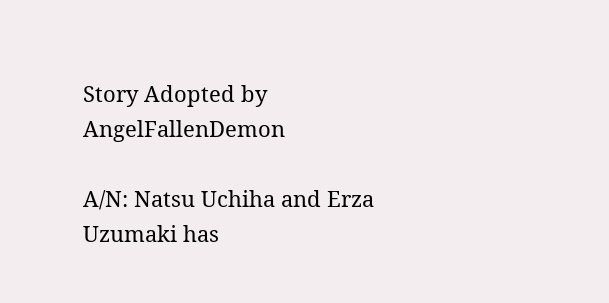Story Adopted by AngelFallenDemon

A/N: Natsu Uchiha and Erza Uzumaki has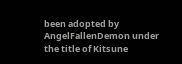been adopted by AngelFallenDemon under the title of Kitsune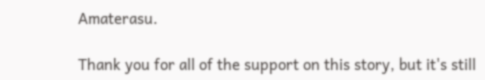Amaterasu.

Thank you for all of the support on this story, but it's still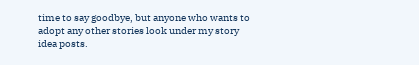time to say goodbye, but anyone who wants to adopt any other stories look under my story idea posts.